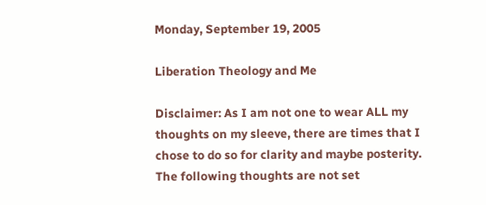Monday, September 19, 2005

Liberation Theology and Me

Disclaimer: As I am not one to wear ALL my thoughts on my sleeve, there are times that I chose to do so for clarity and maybe posterity. The following thoughts are not set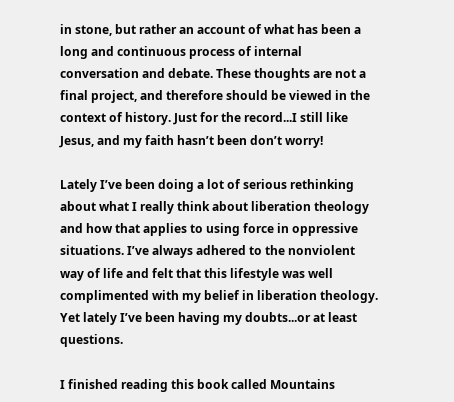in stone, but rather an account of what has been a long and continuous process of internal conversation and debate. These thoughts are not a final project, and therefore should be viewed in the context of history. Just for the record...I still like Jesus, and my faith hasn’t been don’t worry!

Lately I’ve been doing a lot of serious rethinking about what I really think about liberation theology and how that applies to using force in oppressive situations. I’ve always adhered to the nonviolent way of life and felt that this lifestyle was well complimented with my belief in liberation theology. Yet lately I’ve been having my doubts...or at least questions.

I finished reading this book called Mountains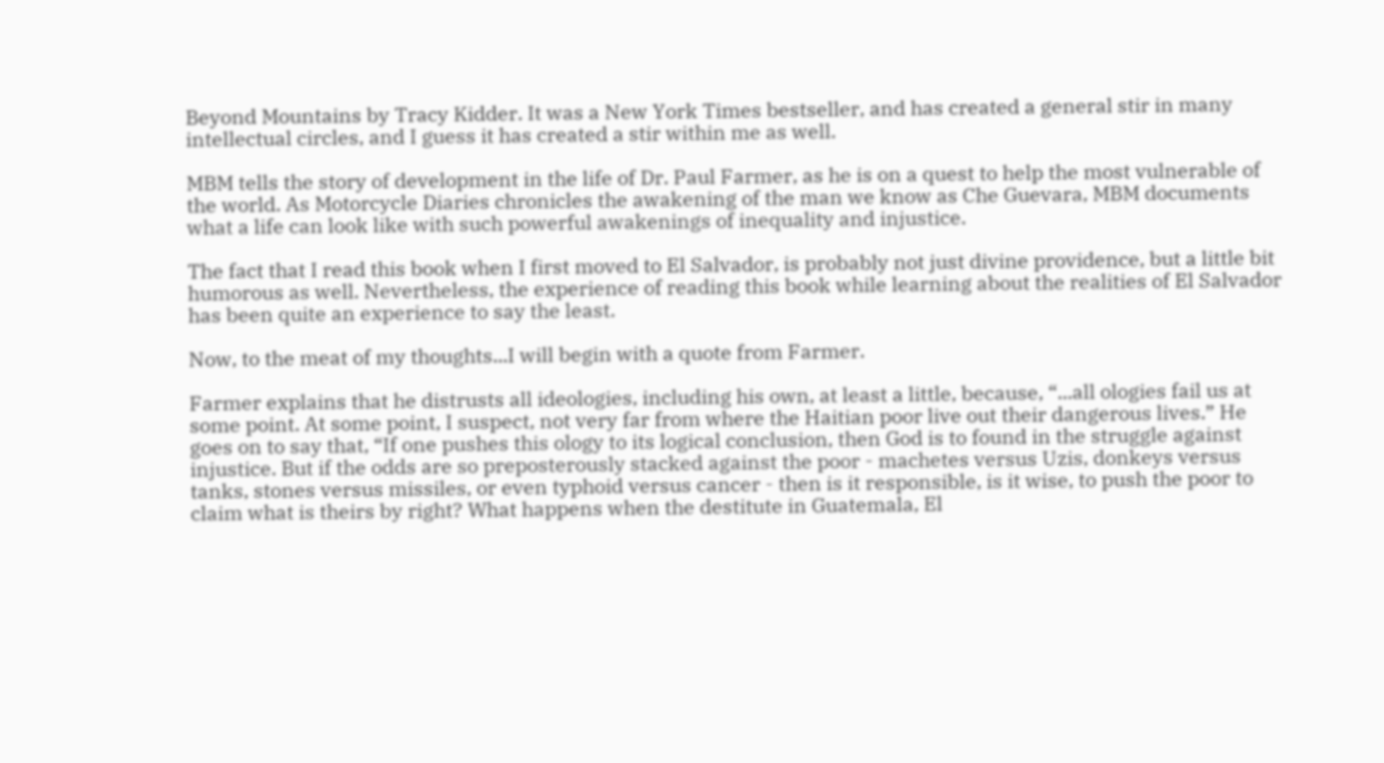Beyond Mountains by Tracy Kidder. It was a New York Times bestseller, and has created a general stir in many intellectual circles, and I guess it has created a stir within me as well.

MBM tells the story of development in the life of Dr. Paul Farmer, as he is on a quest to help the most vulnerable of the world. As Motorcycle Diaries chronicles the awakening of the man we know as Che Guevara, MBM documents what a life can look like with such powerful awakenings of inequality and injustice.

The fact that I read this book when I first moved to El Salvador, is probably not just divine providence, but a little bit humorous as well. Nevertheless, the experience of reading this book while learning about the realities of El Salvador has been quite an experience to say the least.

Now, to the meat of my thoughts...I will begin with a quote from Farmer.

Farmer explains that he distrusts all ideologies, including his own, at least a little, because, “...all ologies fail us at some point. At some point, I suspect, not very far from where the Haitian poor live out their dangerous lives.” He goes on to say that, “If one pushes this ology to its logical conclusion, then God is to found in the struggle against injustice. But if the odds are so preposterously stacked against the poor - machetes versus Uzis, donkeys versus tanks, stones versus missiles, or even typhoid versus cancer - then is it responsible, is it wise, to push the poor to claim what is theirs by right? What happens when the destitute in Guatemala, El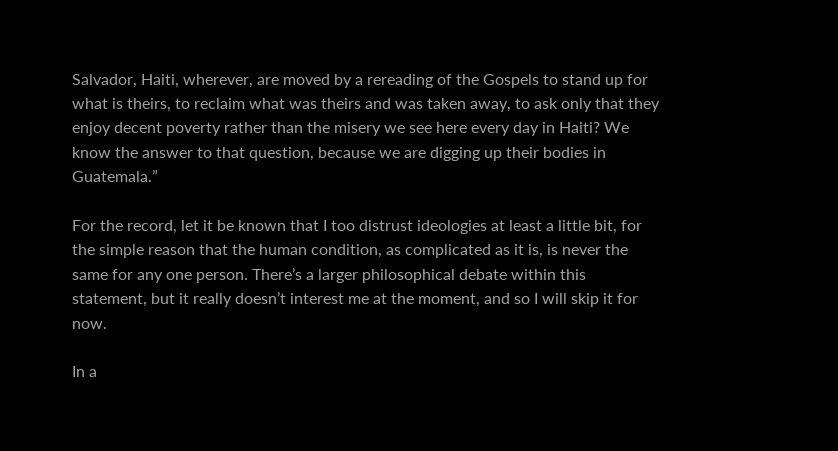Salvador, Haiti, wherever, are moved by a rereading of the Gospels to stand up for what is theirs, to reclaim what was theirs and was taken away, to ask only that they enjoy decent poverty rather than the misery we see here every day in Haiti? We know the answer to that question, because we are digging up their bodies in Guatemala.”

For the record, let it be known that I too distrust ideologies at least a little bit, for the simple reason that the human condition, as complicated as it is, is never the same for any one person. There’s a larger philosophical debate within this statement, but it really doesn’t interest me at the moment, and so I will skip it for now.

In a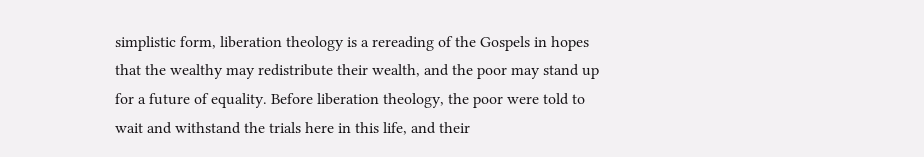simplistic form, liberation theology is a rereading of the Gospels in hopes that the wealthy may redistribute their wealth, and the poor may stand up for a future of equality. Before liberation theology, the poor were told to wait and withstand the trials here in this life, and their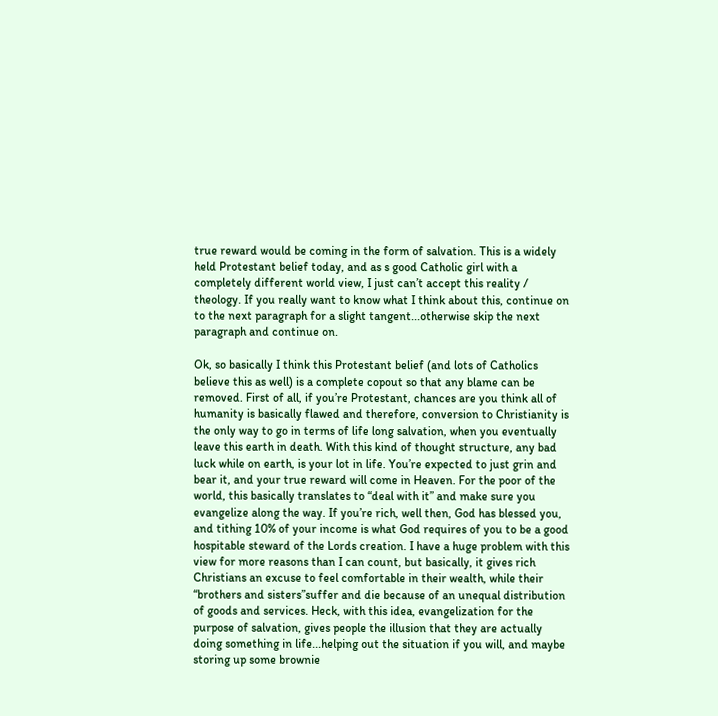true reward would be coming in the form of salvation. This is a widely held Protestant belief today, and as s good Catholic girl with a completely different world view, I just can’t accept this reality / theology. If you really want to know what I think about this, continue on to the next paragraph for a slight tangent...otherwise skip the next paragraph and continue on.

Ok, so basically I think this Protestant belief (and lots of Catholics believe this as well) is a complete copout so that any blame can be removed. First of all, if you’re Protestant, chances are you think all of humanity is basically flawed and therefore, conversion to Christianity is the only way to go in terms of life long salvation, when you eventually leave this earth in death. With this kind of thought structure, any bad luck while on earth, is your lot in life. You’re expected to just grin and bear it, and your true reward will come in Heaven. For the poor of the world, this basically translates to “deal with it” and make sure you evangelize along the way. If you’re rich, well then, God has blessed you, and tithing 10% of your income is what God requires of you to be a good hospitable steward of the Lords creation. I have a huge problem with this view for more reasons than I can count, but basically, it gives rich Christians an excuse to feel comfortable in their wealth, while their “brothers and sisters”suffer and die because of an unequal distribution of goods and services. Heck, with this idea, evangelization for the purpose of salvation, gives people the illusion that they are actually doing something in life...helping out the situation if you will, and maybe storing up some brownie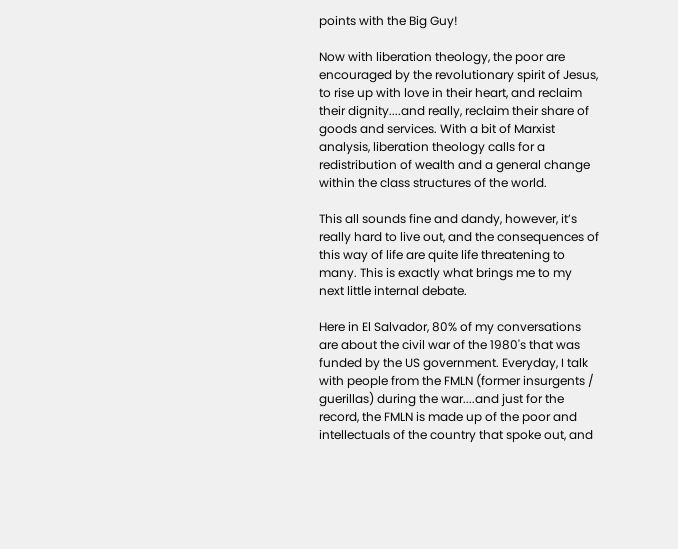points with the Big Guy!

Now with liberation theology, the poor are encouraged by the revolutionary spirit of Jesus, to rise up with love in their heart, and reclaim their dignity....and really, reclaim their share of goods and services. With a bit of Marxist analysis, liberation theology calls for a redistribution of wealth and a general change within the class structures of the world.

This all sounds fine and dandy, however, it’s really hard to live out, and the consequences of this way of life are quite life threatening to many. This is exactly what brings me to my next little internal debate.

Here in El Salvador, 80% of my conversations are about the civil war of the 1980's that was funded by the US government. Everyday, I talk with people from the FMLN (former insurgents / guerillas) during the war....and just for the record, the FMLN is made up of the poor and intellectuals of the country that spoke out, and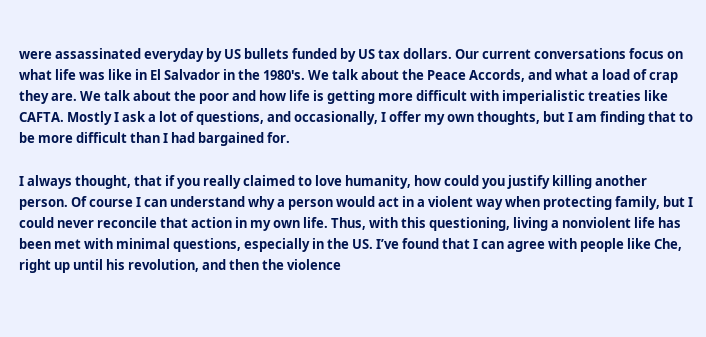were assassinated everyday by US bullets funded by US tax dollars. Our current conversations focus on what life was like in El Salvador in the 1980's. We talk about the Peace Accords, and what a load of crap they are. We talk about the poor and how life is getting more difficult with imperialistic treaties like CAFTA. Mostly I ask a lot of questions, and occasionally, I offer my own thoughts, but I am finding that to be more difficult than I had bargained for.

I always thought, that if you really claimed to love humanity, how could you justify killing another person. Of course I can understand why a person would act in a violent way when protecting family, but I could never reconcile that action in my own life. Thus, with this questioning, living a nonviolent life has been met with minimal questions, especially in the US. I’ve found that I can agree with people like Che, right up until his revolution, and then the violence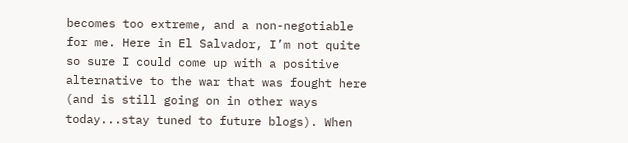becomes too extreme, and a non-negotiable for me. Here in El Salvador, I’m not quite so sure I could come up with a positive alternative to the war that was fought here (and is still going on in other ways today...stay tuned to future blogs). When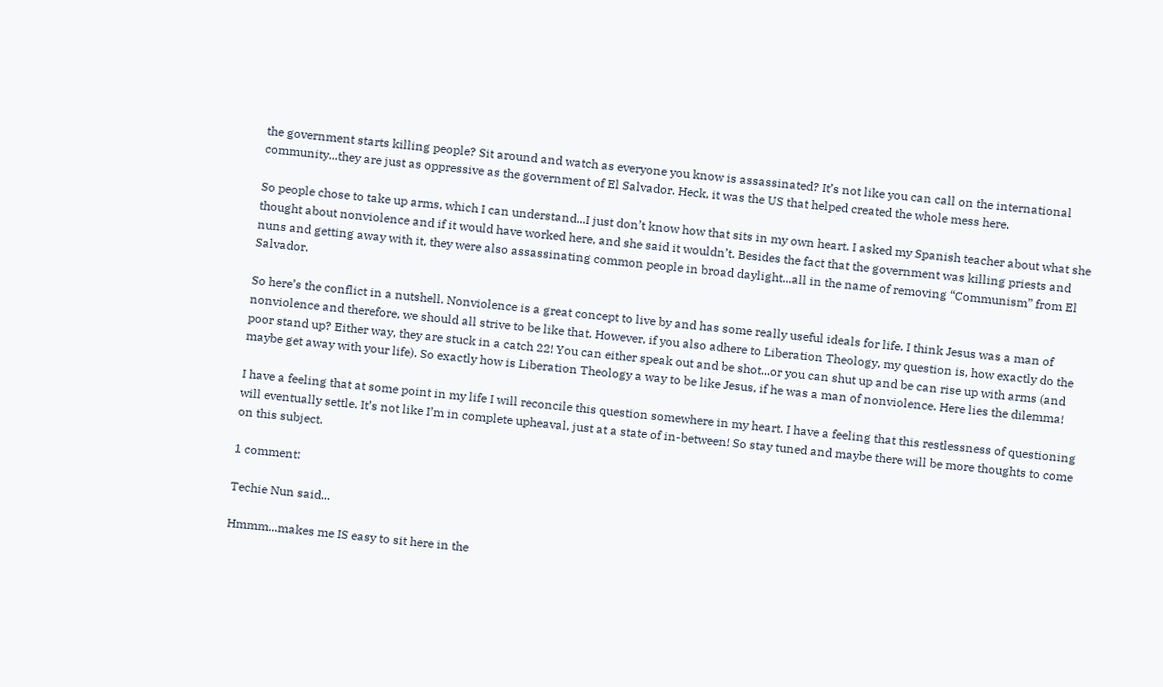the government starts killing people? Sit around and watch as everyone you know is assassinated? It’s not like you can call on the international community...they are just as oppressive as the government of El Salvador. Heck, it was the US that helped created the whole mess here.

So people chose to take up arms, which I can understand...I just don’t know how that sits in my own heart. I asked my Spanish teacher about what she thought about nonviolence and if it would have worked here, and she said it wouldn’t. Besides the fact that the government was killing priests and nuns and getting away with it, they were also assassinating common people in broad daylight...all in the name of removing “Communism” from El Salvador.

So here’s the conflict in a nutshell. Nonviolence is a great concept to live by and has some really useful ideals for life. I think Jesus was a man of nonviolence and therefore, we should all strive to be like that. However, if you also adhere to Liberation Theology, my question is, how exactly do the poor stand up? Either way, they are stuck in a catch 22! You can either speak out and be shot...or you can shut up and be can rise up with arms (and maybe get away with your life). So exactly how is Liberation Theology a way to be like Jesus, if he was a man of nonviolence. Here lies the dilemma!

I have a feeling that at some point in my life I will reconcile this question somewhere in my heart. I have a feeling that this restlessness of questioning will eventually settle. It’s not like I’m in complete upheaval, just at a state of in-between! So stay tuned and maybe there will be more thoughts to come on this subject.

1 comment:

Techie Nun said...

Hmmm...makes me IS easy to sit here in the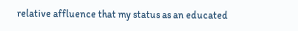relative affluence that my status as an educated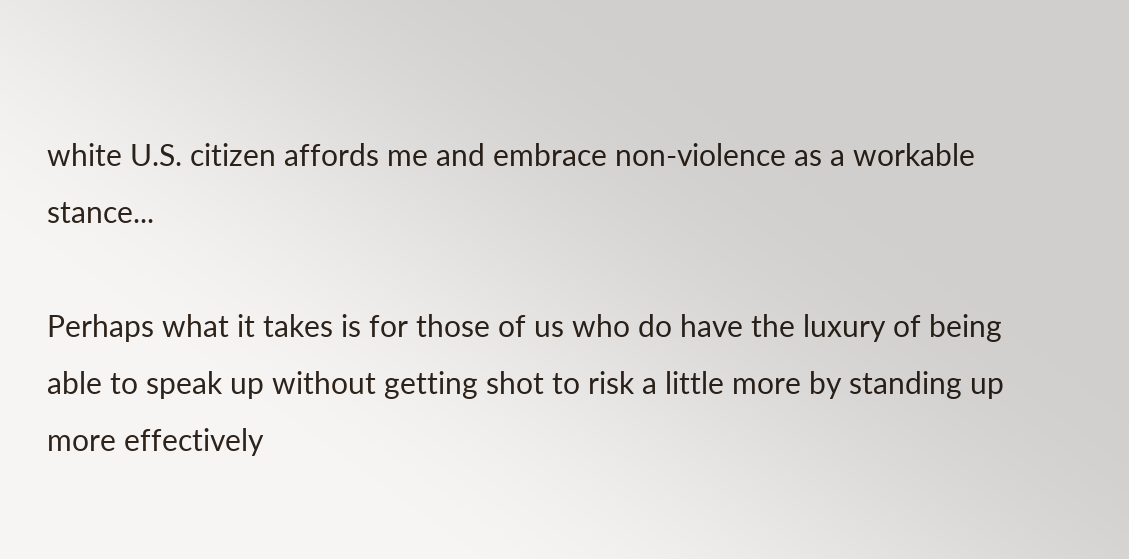white U.S. citizen affords me and embrace non-violence as a workable stance...

Perhaps what it takes is for those of us who do have the luxury of being able to speak up without getting shot to risk a little more by standing up more effectively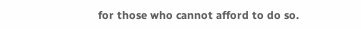for those who cannot afford to do so.